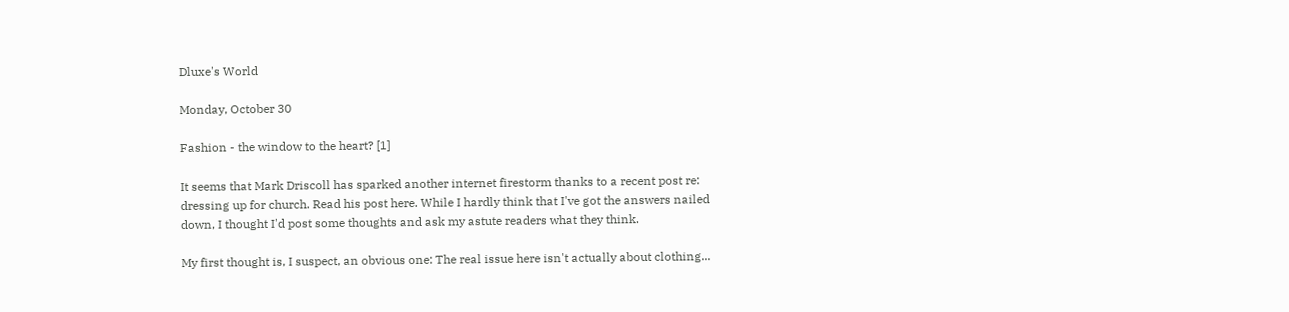Dluxe's World

Monday, October 30

Fashion - the window to the heart? [1]

It seems that Mark Driscoll has sparked another internet firestorm thanks to a recent post re: dressing up for church. Read his post here. While I hardly think that I've got the answers nailed down, I thought I'd post some thoughts and ask my astute readers what they think.

My first thought is, I suspect, an obvious one: The real issue here isn't actually about clothing...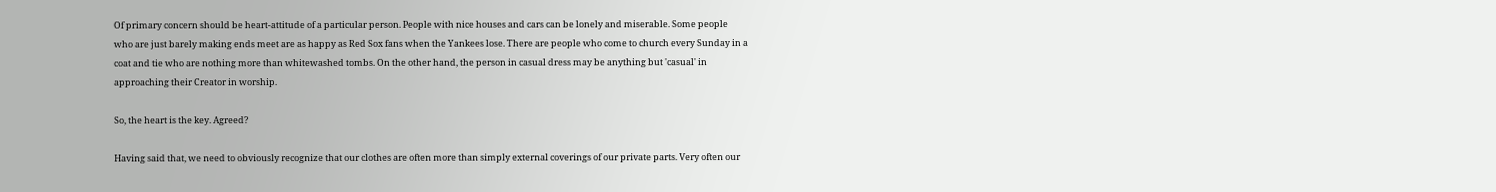Of primary concern should be heart-attitude of a particular person. People with nice houses and cars can be lonely and miserable. Some people who are just barely making ends meet are as happy as Red Sox fans when the Yankees lose. There are people who come to church every Sunday in a coat and tie who are nothing more than whitewashed tombs. On the other hand, the person in casual dress may be anything but 'casual' in approaching their Creator in worship.

So, the heart is the key. Agreed?

Having said that, we need to obviously recognize that our clothes are often more than simply external coverings of our private parts. Very often our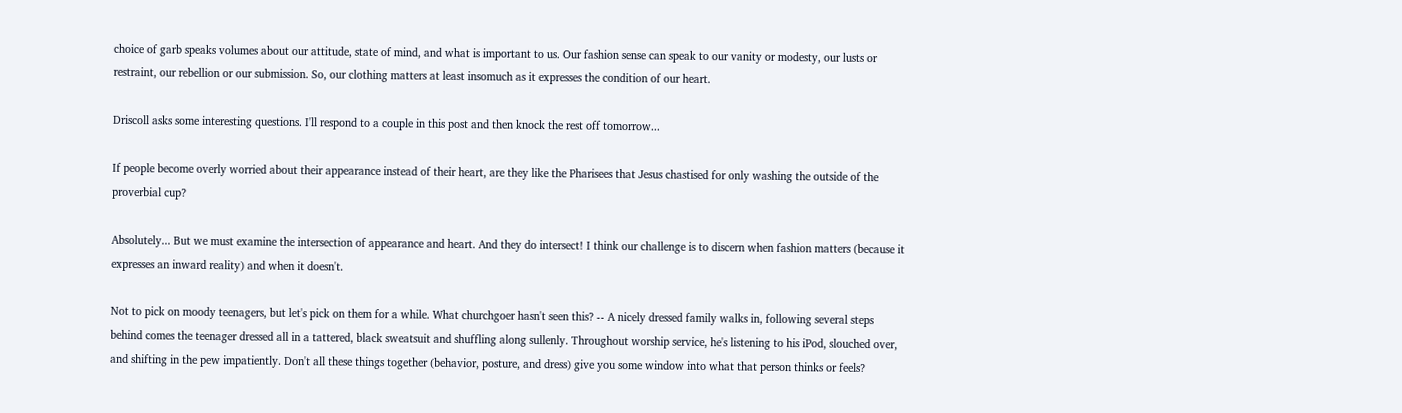choice of garb speaks volumes about our attitude, state of mind, and what is important to us. Our fashion sense can speak to our vanity or modesty, our lusts or restraint, our rebellion or our submission. So, our clothing matters at least insomuch as it expresses the condition of our heart.

Driscoll asks some interesting questions. I'll respond to a couple in this post and then knock the rest off tomorrow...

If people become overly worried about their appearance instead of their heart, are they like the Pharisees that Jesus chastised for only washing the outside of the proverbial cup?

Absolutely... But we must examine the intersection of appearance and heart. And they do intersect! I think our challenge is to discern when fashion matters (because it expresses an inward reality) and when it doesn't.

Not to pick on moody teenagers, but let's pick on them for a while. What churchgoer hasn't seen this? -- A nicely dressed family walks in, following several steps behind comes the teenager dressed all in a tattered, black sweatsuit and shuffling along sullenly. Throughout worship service, he's listening to his iPod, slouched over, and shifting in the pew impatiently. Don't all these things together (behavior, posture, and dress) give you some window into what that person thinks or feels?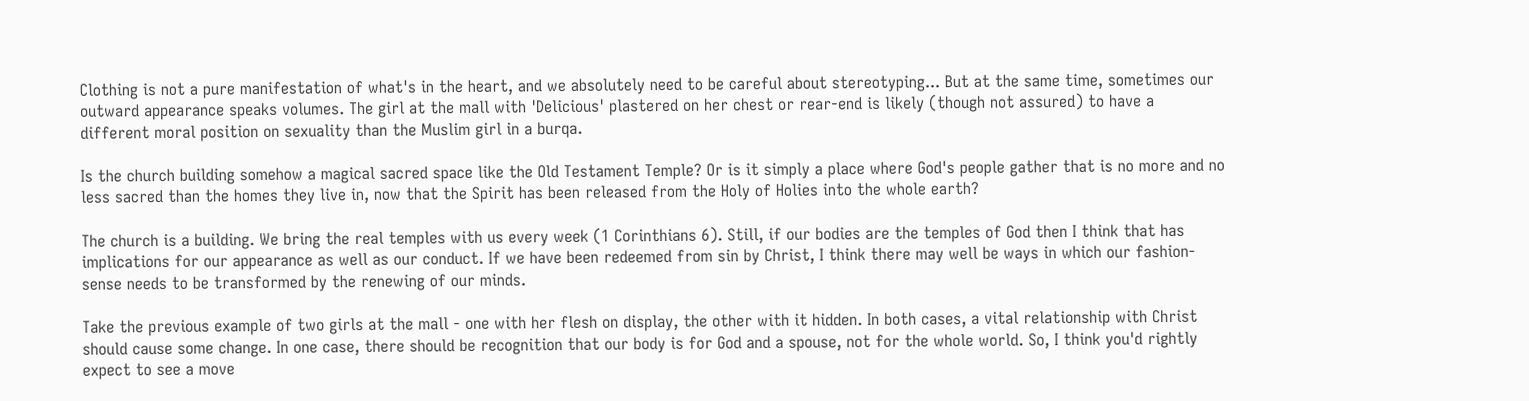Clothing is not a pure manifestation of what's in the heart, and we absolutely need to be careful about stereotyping... But at the same time, sometimes our outward appearance speaks volumes. The girl at the mall with 'Delicious' plastered on her chest or rear-end is likely (though not assured) to have a different moral position on sexuality than the Muslim girl in a burqa.

Is the church building somehow a magical sacred space like the Old Testament Temple? Or is it simply a place where God's people gather that is no more and no less sacred than the homes they live in, now that the Spirit has been released from the Holy of Holies into the whole earth?

The church is a building. We bring the real temples with us every week (1 Corinthians 6). Still, if our bodies are the temples of God then I think that has implications for our appearance as well as our conduct. If we have been redeemed from sin by Christ, I think there may well be ways in which our fashion-sense needs to be transformed by the renewing of our minds.

Take the previous example of two girls at the mall - one with her flesh on display, the other with it hidden. In both cases, a vital relationship with Christ should cause some change. In one case, there should be recognition that our body is for God and a spouse, not for the whole world. So, I think you'd rightly expect to see a move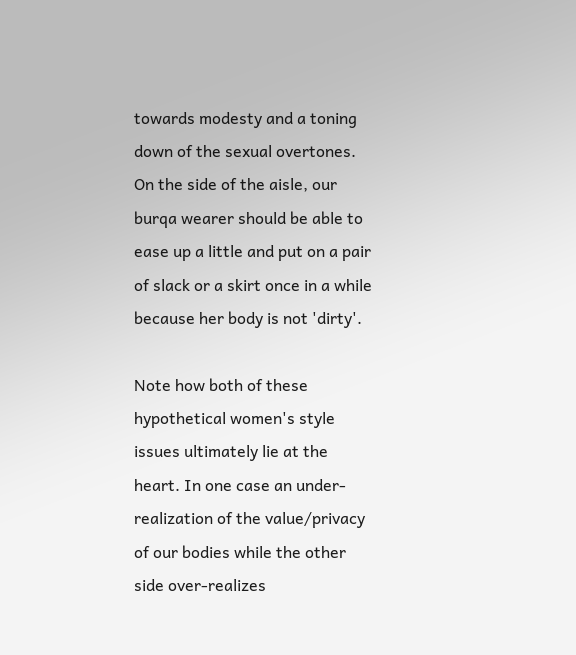towards modesty and a toning down of the sexual overtones. On the side of the aisle, our burqa wearer should be able to ease up a little and put on a pair of slack or a skirt once in a while because her body is not 'dirty'.

Note how both of these hypothetical women's style issues ultimately lie at the heart. In one case an under-realization of the value/privacy of our bodies while the other side over-realizes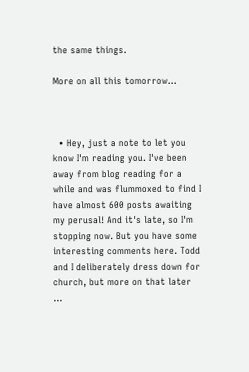the same things.

More on all this tomorrow...



  • Hey, just a note to let you know I'm reading you. I've been away from blog reading for a while and was flummoxed to find I have almost 600 posts awaiting my perusal! And it's late, so I'm stopping now. But you have some interesting comments here. Todd and I deliberately dress down for church, but more on that later ...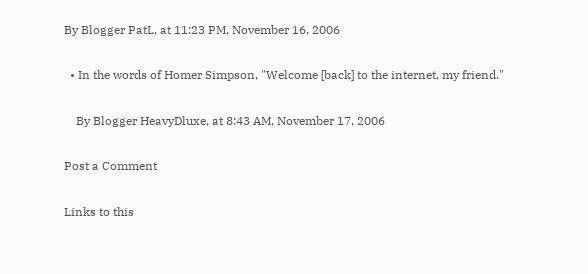By Blogger PatL, at 11:23 PM, November 16, 2006

  • In the words of Homer Simpson, "Welcome [back] to the internet, my friend."

    By Blogger HeavyDluxe, at 8:43 AM, November 17, 2006

Post a Comment

Links to this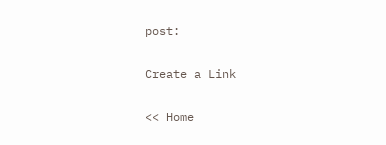post:

Create a Link

<< Home